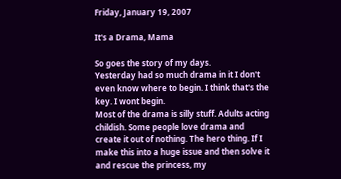Friday, January 19, 2007

It's a Drama, Mama

So goes the story of my days.
Yesterday had so much drama in it I don't even know where to begin. I think that's the key. I wont begin.
Most of the drama is silly stuff. Adults acting childish. Some people love drama and create it out of nothing. The hero thing. If I make this into a huge issue and then solve it and rescue the princess, my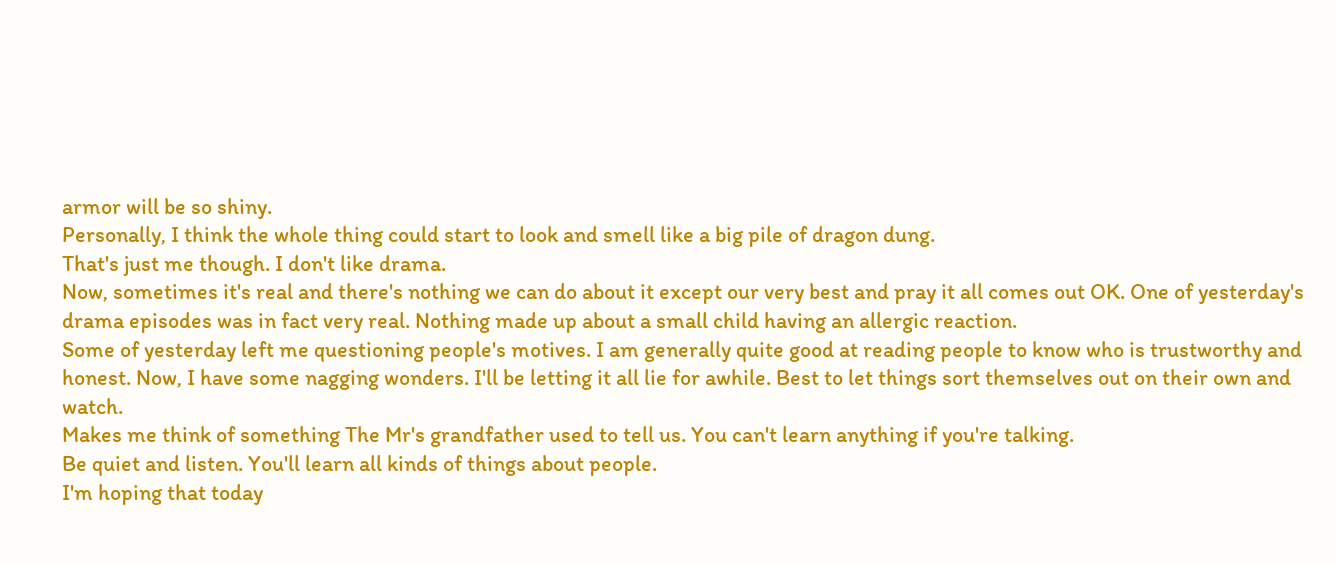armor will be so shiny.
Personally, I think the whole thing could start to look and smell like a big pile of dragon dung.
That's just me though. I don't like drama.
Now, sometimes it's real and there's nothing we can do about it except our very best and pray it all comes out OK. One of yesterday's drama episodes was in fact very real. Nothing made up about a small child having an allergic reaction.
Some of yesterday left me questioning people's motives. I am generally quite good at reading people to know who is trustworthy and honest. Now, I have some nagging wonders. I'll be letting it all lie for awhile. Best to let things sort themselves out on their own and watch.
Makes me think of something The Mr's grandfather used to tell us. You can't learn anything if you're talking.
Be quiet and listen. You'll learn all kinds of things about people.
I'm hoping that today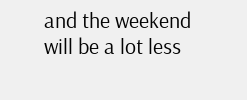and the weekend will be a lot less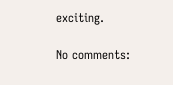exciting.

No comments: